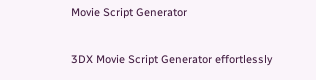Movie Script Generator

3DX Movie Script Generator effortlessly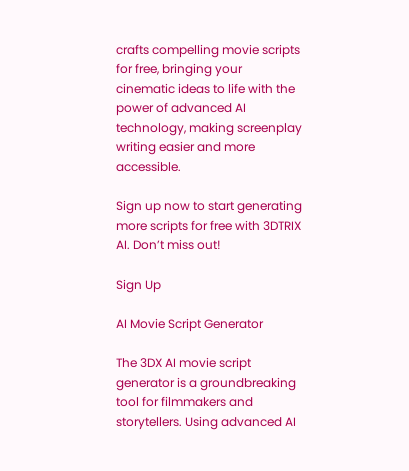crafts compelling movie scripts for free, bringing your cinematic ideas to life with the power of advanced AI technology, making screenplay writing easier and more accessible.

Sign up now to start generating more scripts for free with 3DTRIX AI. Don’t miss out!

Sign Up

AI Movie Script Generator

The 3DX AI movie script generator is a groundbreaking tool for filmmakers and storytellers. Using advanced AI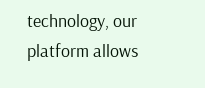technology, our platform allows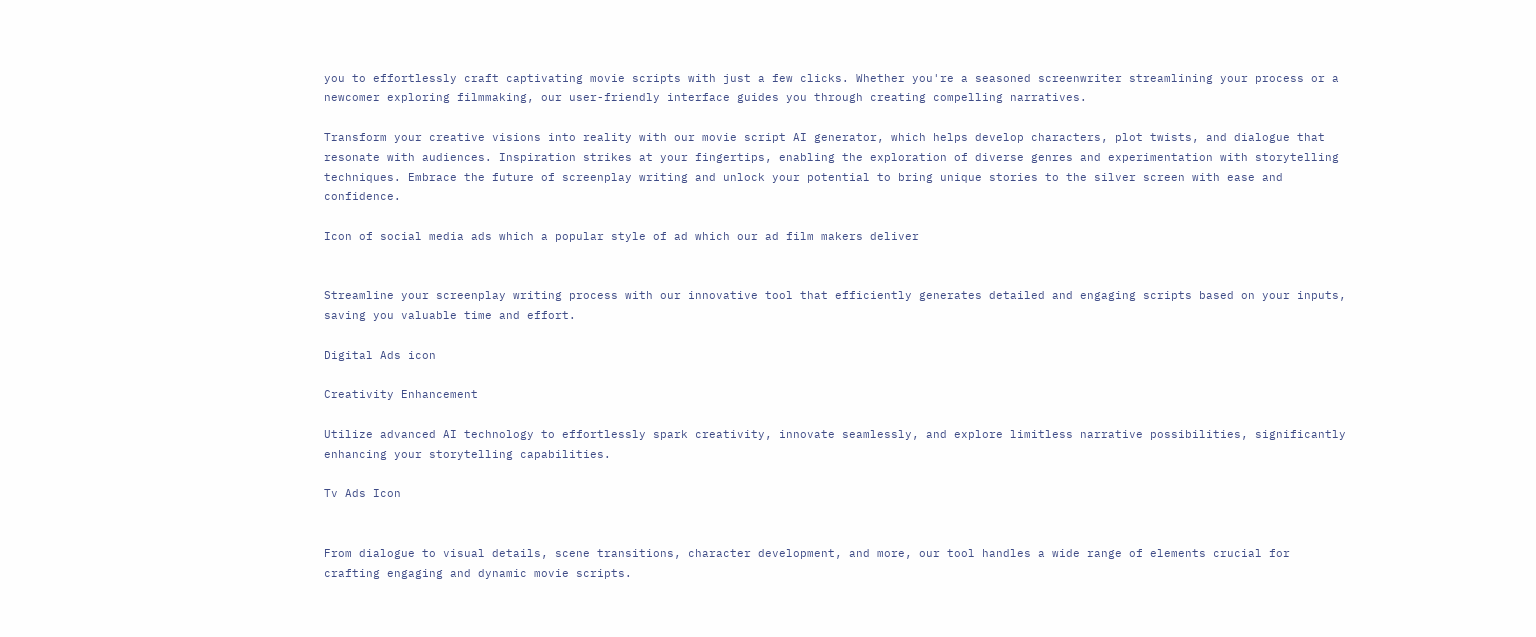you to effortlessly craft captivating movie scripts with just a few clicks. Whether you're a seasoned screenwriter streamlining your process or a newcomer exploring filmmaking, our user-friendly interface guides you through creating compelling narratives.

Transform your creative visions into reality with our movie script AI generator, which helps develop characters, plot twists, and dialogue that resonate with audiences. Inspiration strikes at your fingertips, enabling the exploration of diverse genres and experimentation with storytelling techniques. Embrace the future of screenplay writing and unlock your potential to bring unique stories to the silver screen with ease and confidence.

Icon of social media ads which a popular style of ad which our ad film makers deliver


Streamline your screenplay writing process with our innovative tool that efficiently generates detailed and engaging scripts based on your inputs, saving you valuable time and effort.

Digital Ads icon

Creativity Enhancement

Utilize advanced AI technology to effortlessly spark creativity, innovate seamlessly, and explore limitless narrative possibilities, significantly enhancing your storytelling capabilities.

Tv Ads Icon


From dialogue to visual details, scene transitions, character development, and more, our tool handles a wide range of elements crucial for crafting engaging and dynamic movie scripts.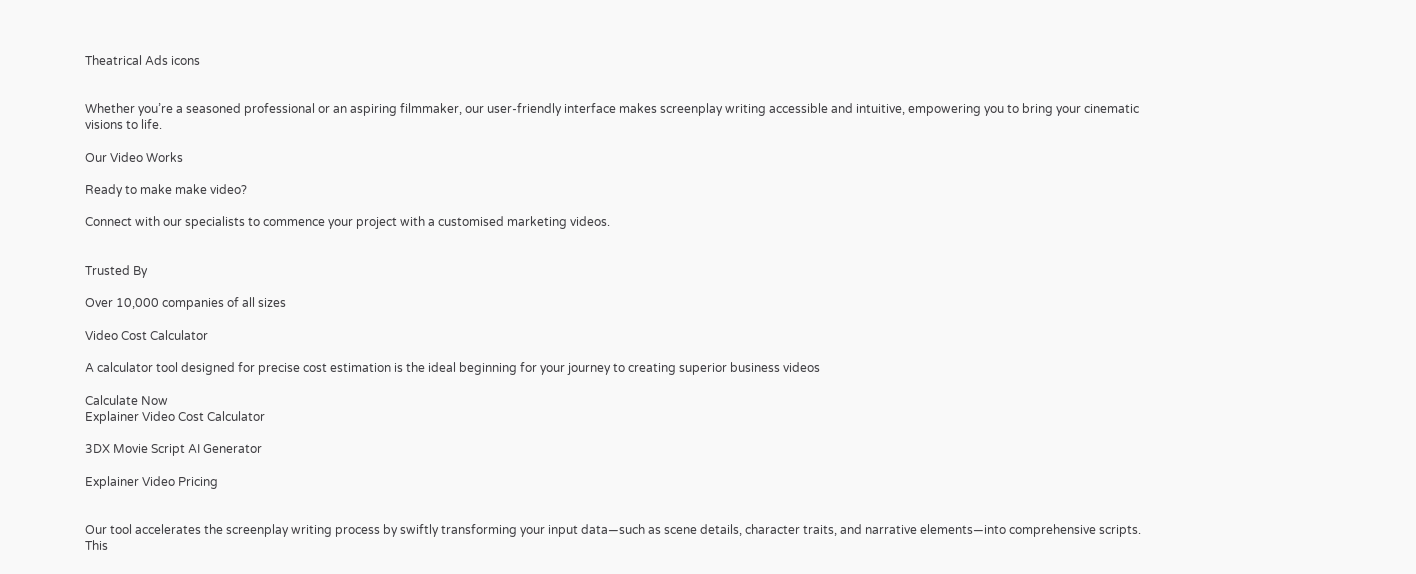Theatrical Ads icons


Whether you’re a seasoned professional or an aspiring filmmaker, our user-friendly interface makes screenplay writing accessible and intuitive, empowering you to bring your cinematic visions to life.

Our Video Works

Ready to make make video?

Connect with our specialists to commence your project with a customised marketing videos.


Trusted By

Over 10,000 companies of all sizes

Video Cost Calculator

A calculator tool designed for precise cost estimation is the ideal beginning for your journey to creating superior business videos

Calculate Now
Explainer Video Cost Calculator

3DX Movie Script AI Generator

Explainer Video Pricing


Our tool accelerates the screenplay writing process by swiftly transforming your input data—such as scene details, character traits, and narrative elements—into comprehensive scripts. This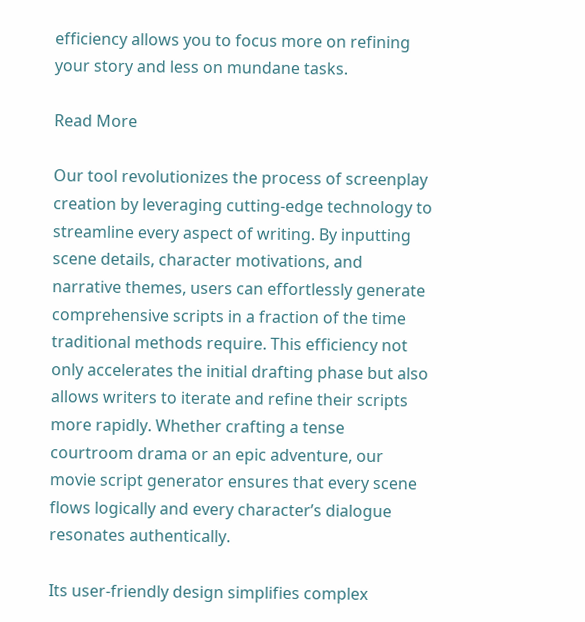efficiency allows you to focus more on refining your story and less on mundane tasks.

Read More

Our tool revolutionizes the process of screenplay creation by leveraging cutting-edge technology to streamline every aspect of writing. By inputting scene details, character motivations, and narrative themes, users can effortlessly generate comprehensive scripts in a fraction of the time traditional methods require. This efficiency not only accelerates the initial drafting phase but also allows writers to iterate and refine their scripts more rapidly. Whether crafting a tense courtroom drama or an epic adventure, our movie script generator ensures that every scene flows logically and every character’s dialogue resonates authentically.

Its user-friendly design simplifies complex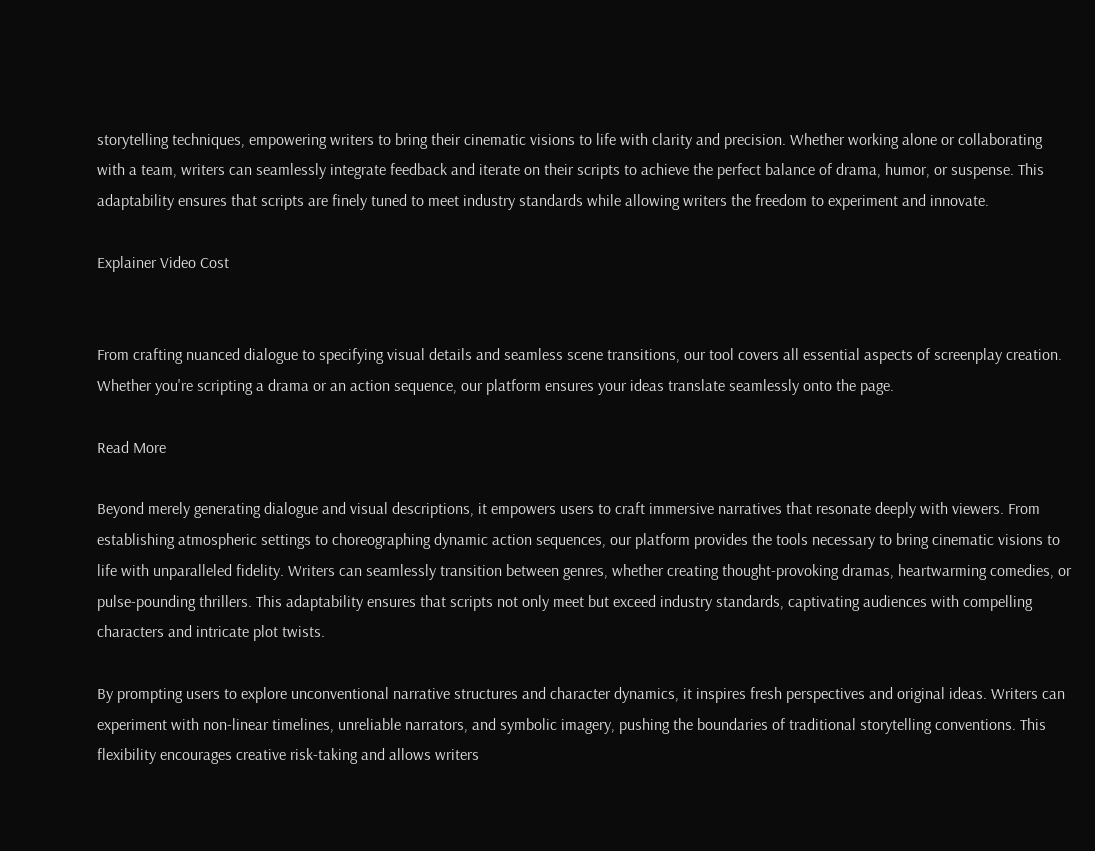storytelling techniques, empowering writers to bring their cinematic visions to life with clarity and precision. Whether working alone or collaborating with a team, writers can seamlessly integrate feedback and iterate on their scripts to achieve the perfect balance of drama, humor, or suspense. This adaptability ensures that scripts are finely tuned to meet industry standards while allowing writers the freedom to experiment and innovate.

Explainer Video Cost


From crafting nuanced dialogue to specifying visual details and seamless scene transitions, our tool covers all essential aspects of screenplay creation. Whether you're scripting a drama or an action sequence, our platform ensures your ideas translate seamlessly onto the page.

Read More

Beyond merely generating dialogue and visual descriptions, it empowers users to craft immersive narratives that resonate deeply with viewers. From establishing atmospheric settings to choreographing dynamic action sequences, our platform provides the tools necessary to bring cinematic visions to life with unparalleled fidelity. Writers can seamlessly transition between genres, whether creating thought-provoking dramas, heartwarming comedies, or pulse-pounding thrillers. This adaptability ensures that scripts not only meet but exceed industry standards, captivating audiences with compelling characters and intricate plot twists.

By prompting users to explore unconventional narrative structures and character dynamics, it inspires fresh perspectives and original ideas. Writers can experiment with non-linear timelines, unreliable narrators, and symbolic imagery, pushing the boundaries of traditional storytelling conventions. This flexibility encourages creative risk-taking and allows writers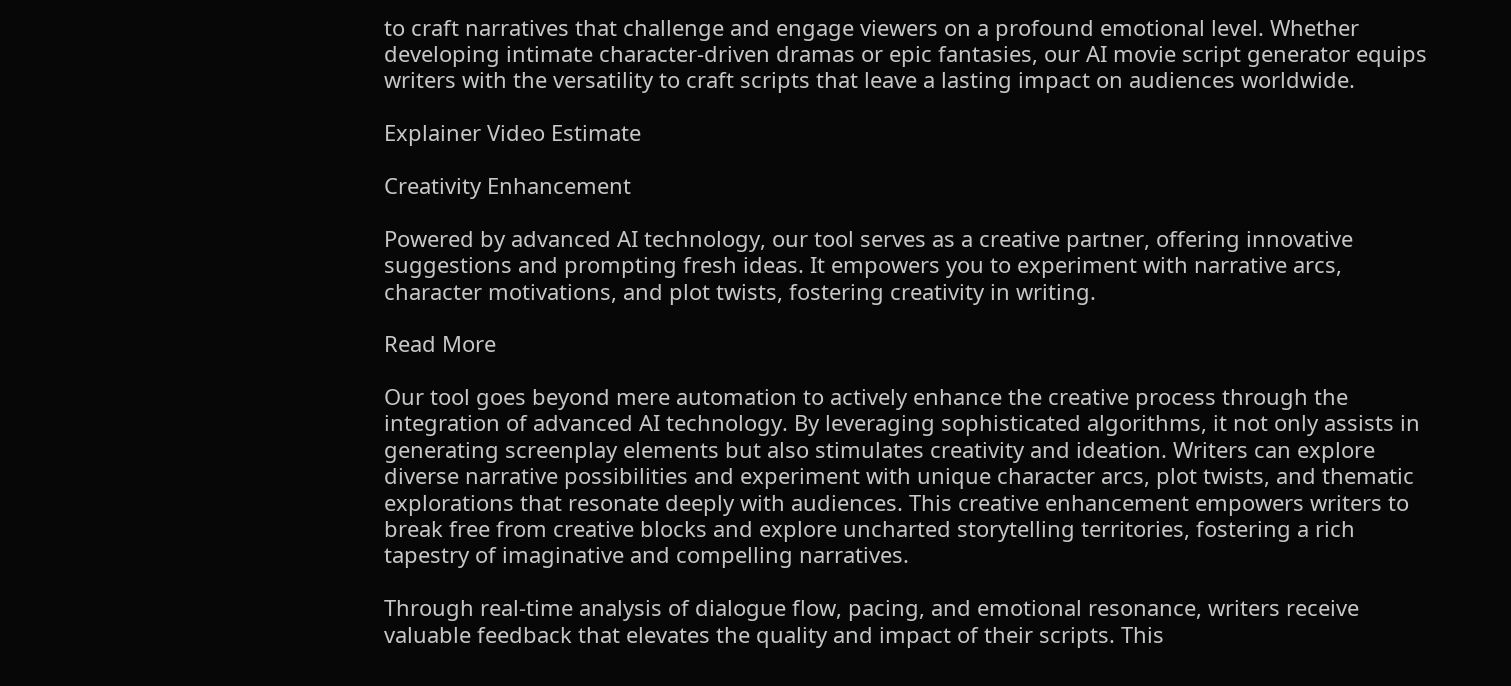to craft narratives that challenge and engage viewers on a profound emotional level. Whether developing intimate character-driven dramas or epic fantasies, our AI movie script generator equips writers with the versatility to craft scripts that leave a lasting impact on audiences worldwide.

Explainer Video Estimate

Creativity Enhancement

Powered by advanced AI technology, our tool serves as a creative partner, offering innovative suggestions and prompting fresh ideas. It empowers you to experiment with narrative arcs, character motivations, and plot twists, fostering creativity in writing.

Read More

Our tool goes beyond mere automation to actively enhance the creative process through the integration of advanced AI technology. By leveraging sophisticated algorithms, it not only assists in generating screenplay elements but also stimulates creativity and ideation. Writers can explore diverse narrative possibilities and experiment with unique character arcs, plot twists, and thematic explorations that resonate deeply with audiences. This creative enhancement empowers writers to break free from creative blocks and explore uncharted storytelling territories, fostering a rich tapestry of imaginative and compelling narratives.

Through real-time analysis of dialogue flow, pacing, and emotional resonance, writers receive valuable feedback that elevates the quality and impact of their scripts. This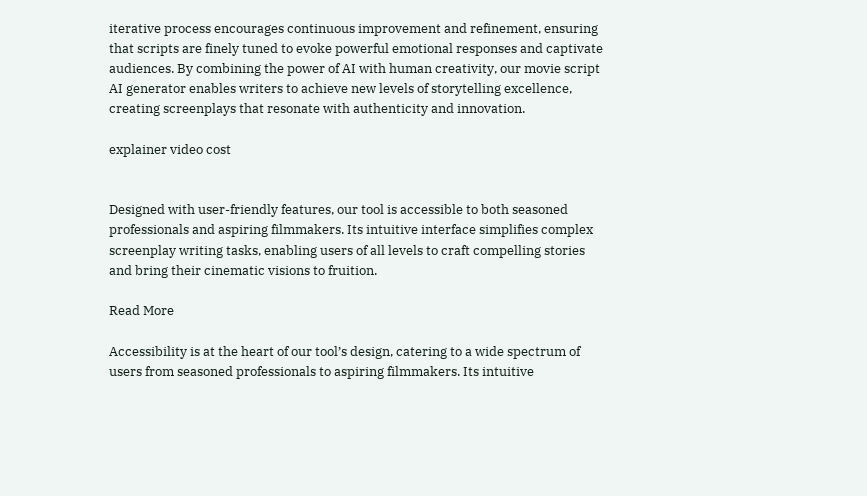iterative process encourages continuous improvement and refinement, ensuring that scripts are finely tuned to evoke powerful emotional responses and captivate audiences. By combining the power of AI with human creativity, our movie script AI generator enables writers to achieve new levels of storytelling excellence, creating screenplays that resonate with authenticity and innovation.

explainer video cost


Designed with user-friendly features, our tool is accessible to both seasoned professionals and aspiring filmmakers. Its intuitive interface simplifies complex screenplay writing tasks, enabling users of all levels to craft compelling stories and bring their cinematic visions to fruition.

Read More

Accessibility is at the heart of our tool’s design, catering to a wide spectrum of users from seasoned professionals to aspiring filmmakers. Its intuitive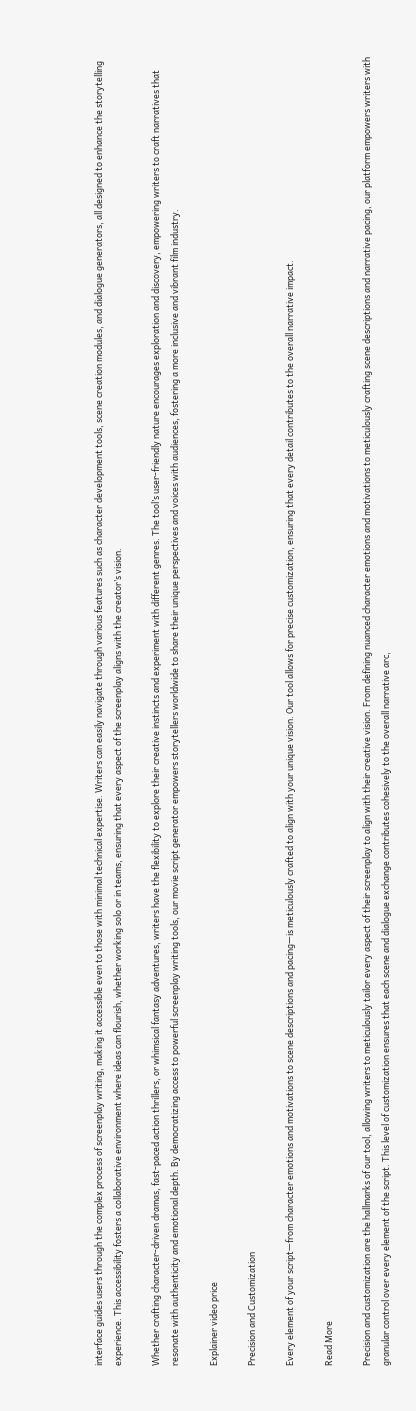interface guides users through the complex process of screenplay writing, making it accessible even to those with minimal technical expertise. Writers can easily navigate through various features such as character development tools, scene creation modules, and dialogue generators, all designed to enhance the storytelling experience. This accessibility fosters a collaborative environment where ideas can flourish, whether working solo or in teams, ensuring that every aspect of the screenplay aligns with the creator’s vision.

Whether crafting character-driven dramas, fast-paced action thrillers, or whimsical fantasy adventures, writers have the flexibility to explore their creative instincts and experiment with different genres. The tool’s user-friendly nature encourages exploration and discovery, empowering writers to craft narratives that resonate with authenticity and emotional depth. By democratizing access to powerful screenplay writing tools, our movie script generator empowers storytellers worldwide to share their unique perspectives and voices with audiences, fostering a more inclusive and vibrant film industry.

Explainer video price

Precision and Customization

Every element of your script—from character emotions and motivations to scene descriptions and pacing—is meticulously crafted to align with your unique vision. Our tool allows for precise customization, ensuring that every detail contributes to the overall narrative impact.

Read More

Precision and customization are the hallmarks of our tool, allowing writers to meticulously tailor every aspect of their screenplay to align with their creative vision. From defining nuanced character emotions and motivations to meticulously crafting scene descriptions and narrative pacing, our platform empowers writers with granular control over every element of the script. This level of customization ensures that each scene and dialogue exchange contributes cohesively to the overall narrative arc,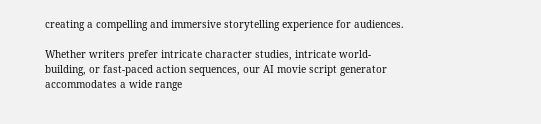creating a compelling and immersive storytelling experience for audiences.

Whether writers prefer intricate character studies, intricate world-building, or fast-paced action sequences, our AI movie script generator accommodates a wide range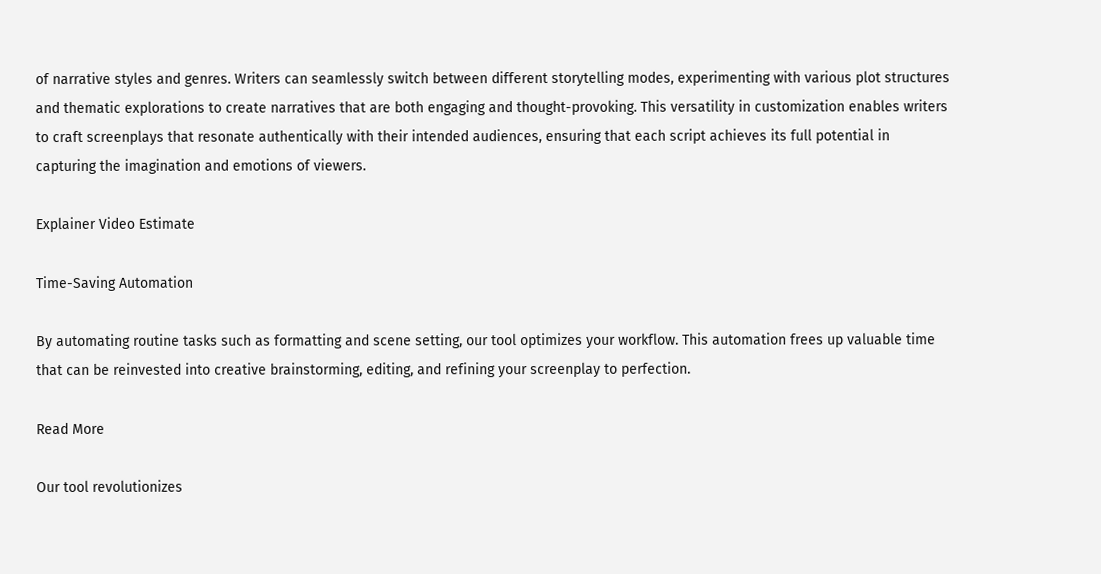of narrative styles and genres. Writers can seamlessly switch between different storytelling modes, experimenting with various plot structures and thematic explorations to create narratives that are both engaging and thought-provoking. This versatility in customization enables writers to craft screenplays that resonate authentically with their intended audiences, ensuring that each script achieves its full potential in capturing the imagination and emotions of viewers.

Explainer Video Estimate

Time-Saving Automation

By automating routine tasks such as formatting and scene setting, our tool optimizes your workflow. This automation frees up valuable time that can be reinvested into creative brainstorming, editing, and refining your screenplay to perfection.

Read More

Our tool revolutionizes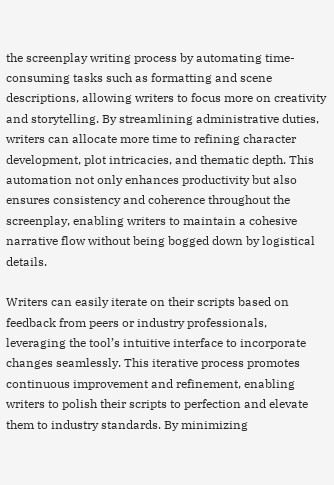the screenplay writing process by automating time-consuming tasks such as formatting and scene descriptions, allowing writers to focus more on creativity and storytelling. By streamlining administrative duties, writers can allocate more time to refining character development, plot intricacies, and thematic depth. This automation not only enhances productivity but also ensures consistency and coherence throughout the screenplay, enabling writers to maintain a cohesive narrative flow without being bogged down by logistical details.

Writers can easily iterate on their scripts based on feedback from peers or industry professionals, leveraging the tool’s intuitive interface to incorporate changes seamlessly. This iterative process promotes continuous improvement and refinement, enabling writers to polish their scripts to perfection and elevate them to industry standards. By minimizing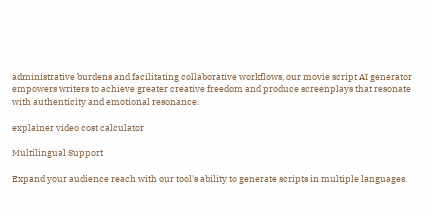administrative burdens and facilitating collaborative workflows, our movie script AI generator empowers writers to achieve greater creative freedom and produce screenplays that resonate with authenticity and emotional resonance.

explainer video cost calculator

Multilingual Support

Expand your audience reach with our tool's ability to generate scripts in multiple languages.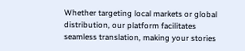Whether targeting local markets or global distribution, our platform facilitates seamless translation, making your stories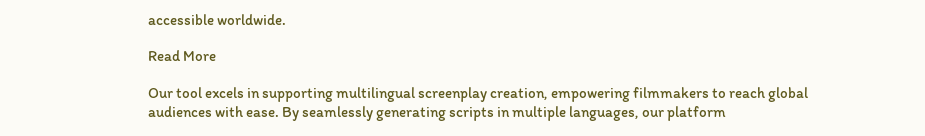accessible worldwide.

Read More

Our tool excels in supporting multilingual screenplay creation, empowering filmmakers to reach global audiences with ease. By seamlessly generating scripts in multiple languages, our platform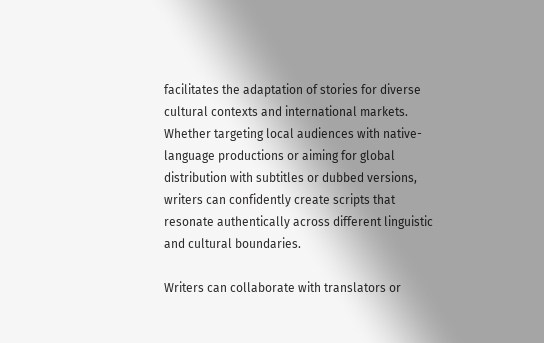facilitates the adaptation of stories for diverse cultural contexts and international markets. Whether targeting local audiences with native-language productions or aiming for global distribution with subtitles or dubbed versions, writers can confidently create scripts that resonate authentically across different linguistic and cultural boundaries.

Writers can collaborate with translators or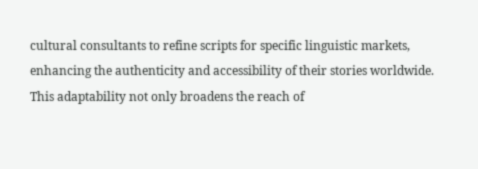cultural consultants to refine scripts for specific linguistic markets, enhancing the authenticity and accessibility of their stories worldwide. This adaptability not only broadens the reach of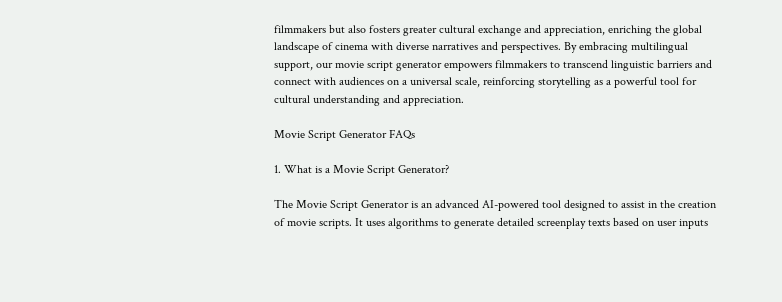filmmakers but also fosters greater cultural exchange and appreciation, enriching the global landscape of cinema with diverse narratives and perspectives. By embracing multilingual support, our movie script generator empowers filmmakers to transcend linguistic barriers and connect with audiences on a universal scale, reinforcing storytelling as a powerful tool for cultural understanding and appreciation.

Movie Script Generator FAQs

1. What is a Movie Script Generator?

The Movie Script Generator is an advanced AI-powered tool designed to assist in the creation of movie scripts. It uses algorithms to generate detailed screenplay texts based on user inputs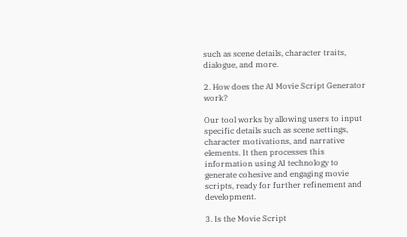such as scene details, character traits, dialogue, and more.

2. How does the AI Movie Script Generator work?

Our tool works by allowing users to input specific details such as scene settings, character motivations, and narrative elements. It then processes this information using AI technology to generate cohesive and engaging movie scripts, ready for further refinement and development.

3. Is the Movie Script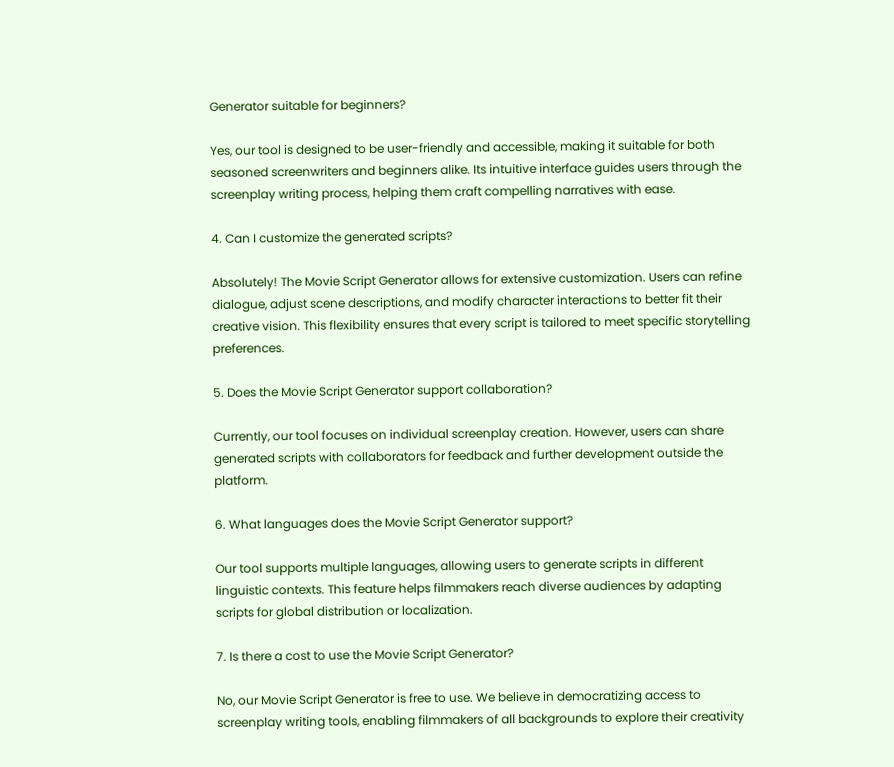Generator suitable for beginners?

Yes, our tool is designed to be user-friendly and accessible, making it suitable for both seasoned screenwriters and beginners alike. Its intuitive interface guides users through the screenplay writing process, helping them craft compelling narratives with ease.

4. Can I customize the generated scripts?

Absolutely! The Movie Script Generator allows for extensive customization. Users can refine dialogue, adjust scene descriptions, and modify character interactions to better fit their creative vision. This flexibility ensures that every script is tailored to meet specific storytelling preferences.

5. Does the Movie Script Generator support collaboration?

Currently, our tool focuses on individual screenplay creation. However, users can share generated scripts with collaborators for feedback and further development outside the platform.

6. What languages does the Movie Script Generator support?

Our tool supports multiple languages, allowing users to generate scripts in different linguistic contexts. This feature helps filmmakers reach diverse audiences by adapting scripts for global distribution or localization.

7. Is there a cost to use the Movie Script Generator?

No, our Movie Script Generator is free to use. We believe in democratizing access to screenplay writing tools, enabling filmmakers of all backgrounds to explore their creativity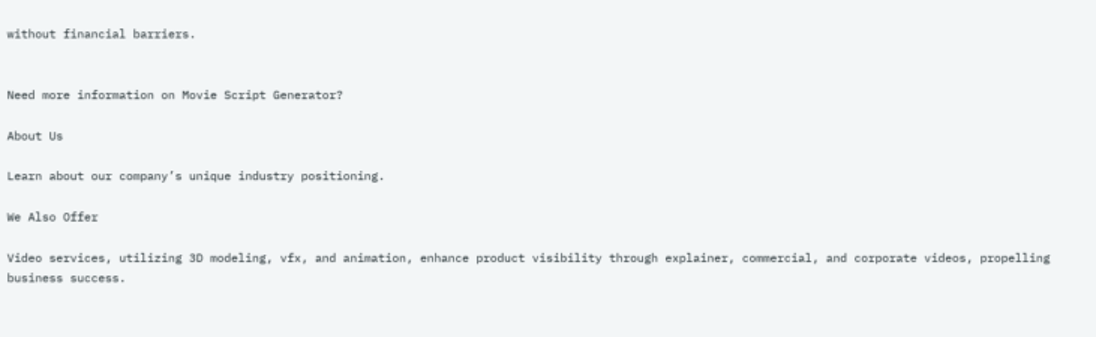without financial barriers.


Need more information on Movie Script Generator?

About Us

Learn about our company’s unique industry positioning.

We Also Offer

Video services, utilizing 3D modeling, vfx, and animation, enhance product visibility through explainer, commercial, and corporate videos, propelling business success.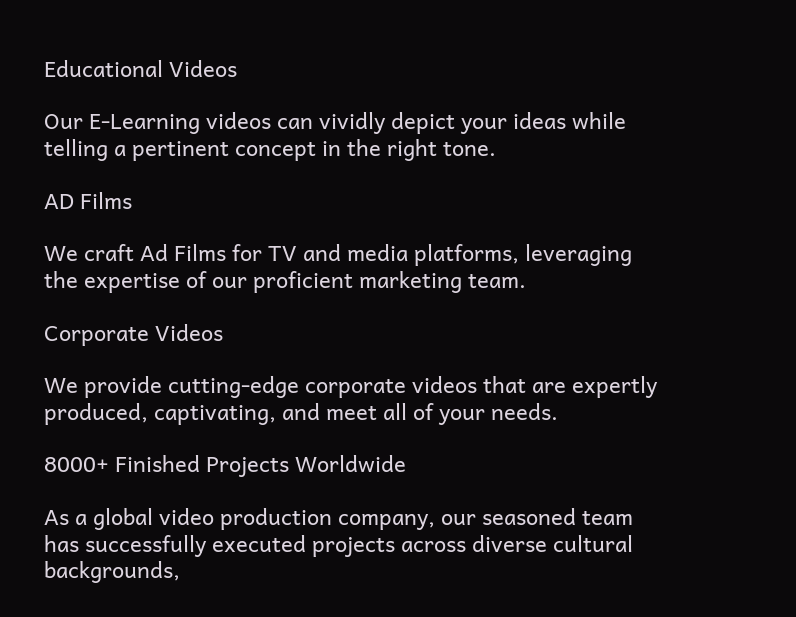Educational Videos

Our E-Learning videos can vividly depict your ideas while telling a pertinent concept in the right tone.

AD Films

We craft Ad Films for TV and media platforms, leveraging the expertise of our proficient marketing team.

Corporate Videos

We provide cutting-edge corporate videos that are expertly produced, captivating, and meet all of your needs.

8000+ Finished Projects Worldwide

As a global video production company, our seasoned team has successfully executed projects across diverse cultural backgrounds,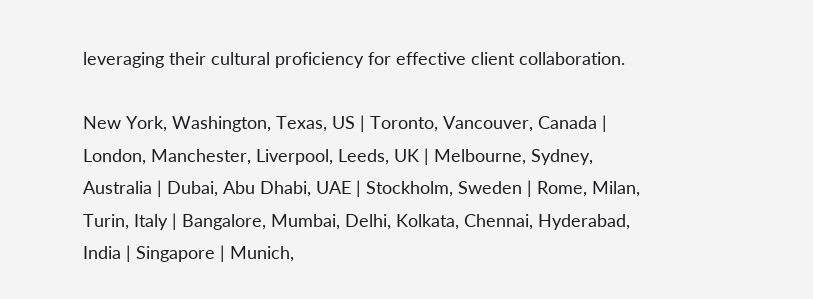leveraging their cultural proficiency for effective client collaboration.

New York, Washington, Texas, US | Toronto, Vancouver, Canada | London, Manchester, Liverpool, Leeds, UK | Melbourne, Sydney, Australia | Dubai, Abu Dhabi, UAE | Stockholm, Sweden | Rome, Milan, Turin, Italy | Bangalore, Mumbai, Delhi, Kolkata, Chennai, Hyderabad, India | Singapore | Munich,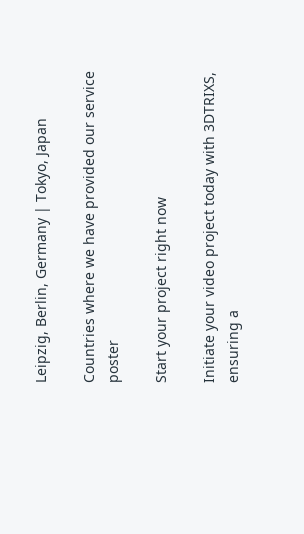Leipzig, Berlin, Germany | Tokyo, Japan

Countries where we have provided our service poster

Start your project right now

Initiate your video project today with 3DTRIXS, ensuring a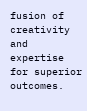fusion of creativity and expertise for superior outcomes.